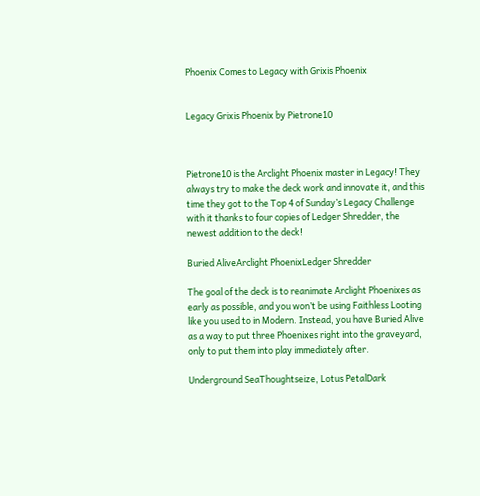Phoenix Comes to Legacy with Grixis Phoenix


Legacy Grixis Phoenix by Pietrone10



Pietrone10 is the Arclight Phoenix master in Legacy! They always try to make the deck work and innovate it, and this time they got to the Top 4 of Sunday’s Legacy Challenge with it thanks to four copies of Ledger Shredder, the newest addition to the deck!

Buried AliveArclight PhoenixLedger Shredder

The goal of the deck is to reanimate Arclight Phoenixes as early as possible, and you won’t be using Faithless Looting like you used to in Modern. Instead, you have Buried Alive as a way to put three Phoenixes right into the graveyard, only to put them into play immediately after.

Underground SeaThoughtseize, Lotus PetalDark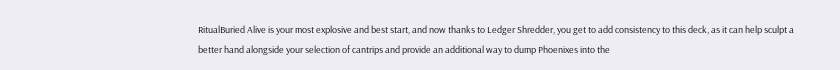RitualBuried Alive is your most explosive and best start, and now thanks to Ledger Shredder, you get to add consistency to this deck, as it can help sculpt a better hand alongside your selection of cantrips and provide an additional way to dump Phoenixes into the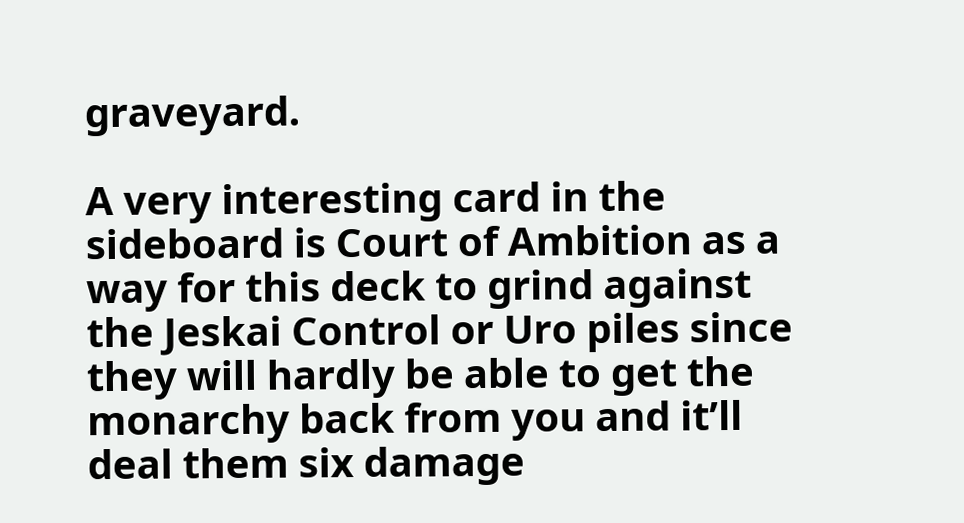graveyard.

A very interesting card in the sideboard is Court of Ambition as a way for this deck to grind against the Jeskai Control or Uro piles since they will hardly be able to get the monarchy back from you and it’ll deal them six damage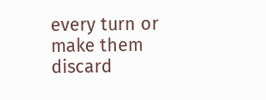every turn or make them discard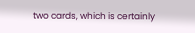two cards, which is certainly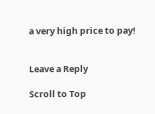a very high price to pay!


Leave a Reply

Scroll to Top